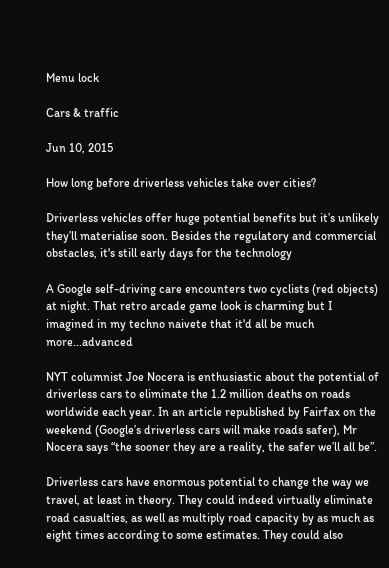Menu lock

Cars & traffic

Jun 10, 2015

How long before driverless vehicles take over cities?

Driverless vehicles offer huge potential benefits but it’s unlikely they’ll materialise soon. Besides the regulatory and commercial obstacles, it's still early days for the technology

A Google self-driving care encounters two cyclists (red objects) at night. That retro arcade game look is charming but I imagined in my techno naivete that it'd all be much more...advanced

NYT columnist Joe Nocera is enthusiastic about the potential of driverless cars to eliminate the 1.2 million deaths on roads worldwide each year. In an article republished by Fairfax on the weekend (Google’s driverless cars will make roads safer), Mr Nocera says “the sooner they are a reality, the safer we’ll all be”.

Driverless cars have enormous potential to change the way we travel, at least in theory. They could indeed virtually eliminate road casualties, as well as multiply road capacity by as much as eight times according to some estimates. They could also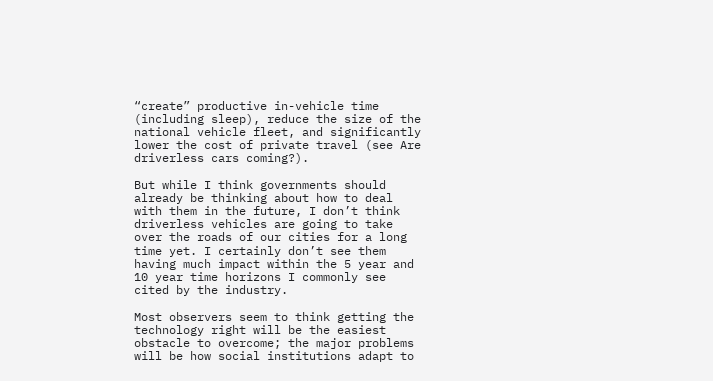“create” productive in-vehicle time (including sleep), reduce the size of the national vehicle fleet, and significantly lower the cost of private travel (see Are driverless cars coming?).

But while I think governments should already be thinking about how to deal with them in the future, I don’t think driverless vehicles are going to take over the roads of our cities for a long time yet. I certainly don’t see them having much impact within the 5 year and 10 year time horizons I commonly see cited by the industry.

Most observers seem to think getting the technology right will be the easiest obstacle to overcome; the major problems will be how social institutions adapt to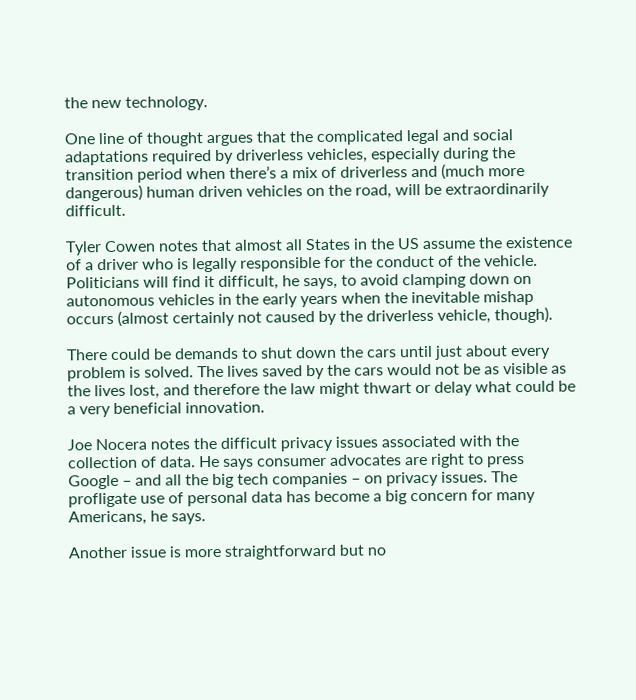the new technology.

One line of thought argues that the complicated legal and social adaptations required by driverless vehicles, especially during the transition period when there’s a mix of driverless and (much more dangerous) human driven vehicles on the road, will be extraordinarily difficult.

Tyler Cowen notes that almost all States in the US assume the existence of a driver who is legally responsible for the conduct of the vehicle. Politicians will find it difficult, he says, to avoid clamping down on autonomous vehicles in the early years when the inevitable mishap occurs (almost certainly not caused by the driverless vehicle, though).

There could be demands to shut down the cars until just about every problem is solved. The lives saved by the cars would not be as visible as the lives lost, and therefore the law might thwart or delay what could be a very beneficial innovation.

Joe Nocera notes the difficult privacy issues associated with the collection of data. He says consumer advocates are right to press Google – and all the big tech companies – on privacy issues. The profligate use of personal data has become a big concern for many Americans, he says.

Another issue is more straightforward but no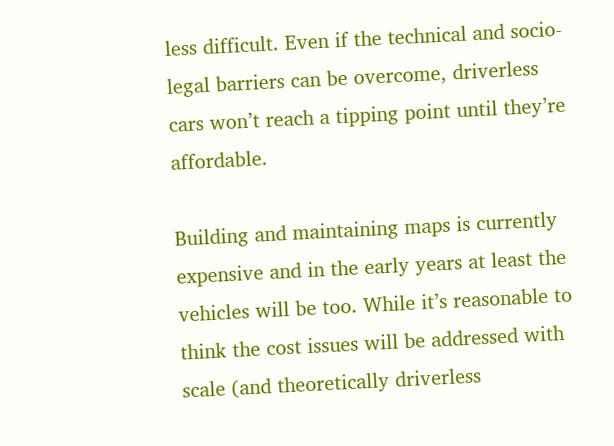less difficult. Even if the technical and socio-legal barriers can be overcome, driverless cars won’t reach a tipping point until they’re affordable.

Building and maintaining maps is currently expensive and in the early years at least the vehicles will be too. While it’s reasonable to think the cost issues will be addressed with scale (and theoretically driverless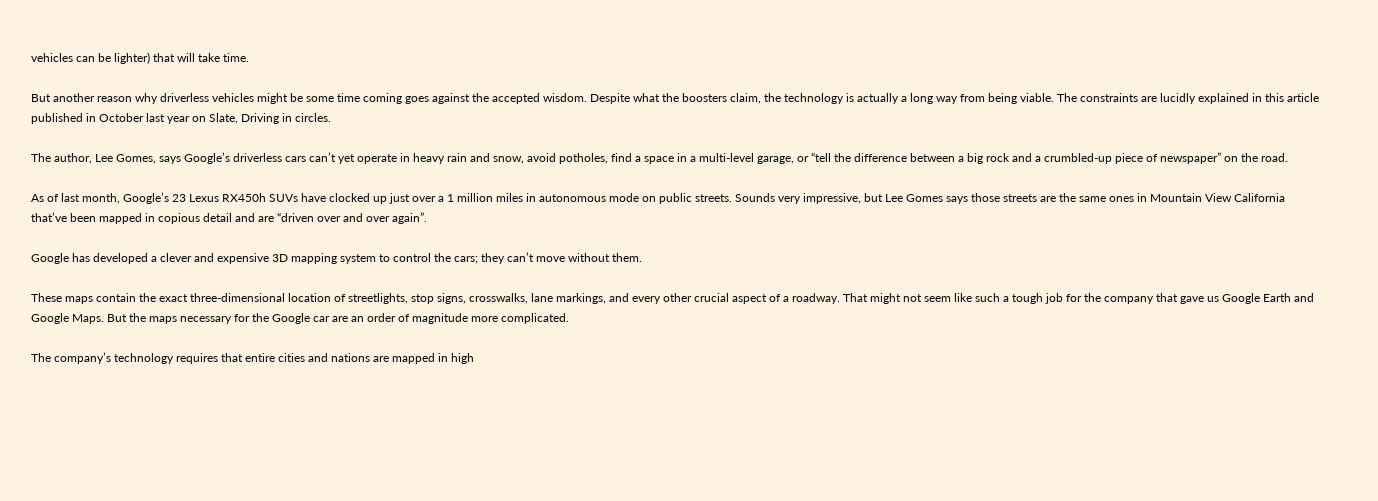vehicles can be lighter) that will take time.

But another reason why driverless vehicles might be some time coming goes against the accepted wisdom. Despite what the boosters claim, the technology is actually a long way from being viable. The constraints are lucidly explained in this article published in October last year on Slate, Driving in circles.

The author, Lee Gomes, says Google’s driverless cars can’t yet operate in heavy rain and snow, avoid potholes, find a space in a multi-level garage, or “tell the difference between a big rock and a crumbled-up piece of newspaper” on the road.

As of last month, Google’s 23 Lexus RX450h SUVs have clocked up just over a 1 million miles in autonomous mode on public streets. Sounds very impressive, but Lee Gomes says those streets are the same ones in Mountain View California that’ve been mapped in copious detail and are “driven over and over again”.

Google has developed a clever and expensive 3D mapping system to control the cars; they can’t move without them.

These maps contain the exact three-dimensional location of streetlights, stop signs, crosswalks, lane markings, and every other crucial aspect of a roadway. That might not seem like such a tough job for the company that gave us Google Earth and Google Maps. But the maps necessary for the Google car are an order of magnitude more complicated.

The company’s technology requires that entire cities and nations are mapped in high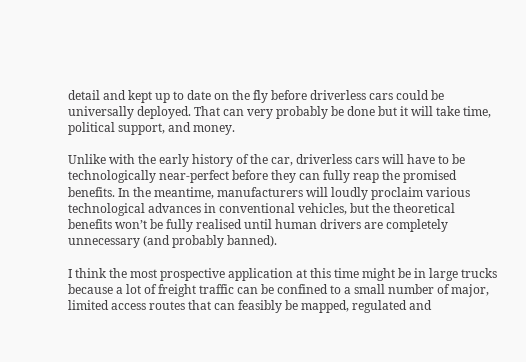detail and kept up to date on the fly before driverless cars could be universally deployed. That can very probably be done but it will take time, political support, and money.

Unlike with the early history of the car, driverless cars will have to be technologically near-perfect before they can fully reap the promised benefits. In the meantime, manufacturers will loudly proclaim various technological advances in conventional vehicles, but the theoretical benefits won’t be fully realised until human drivers are completely unnecessary (and probably banned).

I think the most prospective application at this time might be in large trucks because a lot of freight traffic can be confined to a small number of major, limited access routes that can feasibly be mapped, regulated and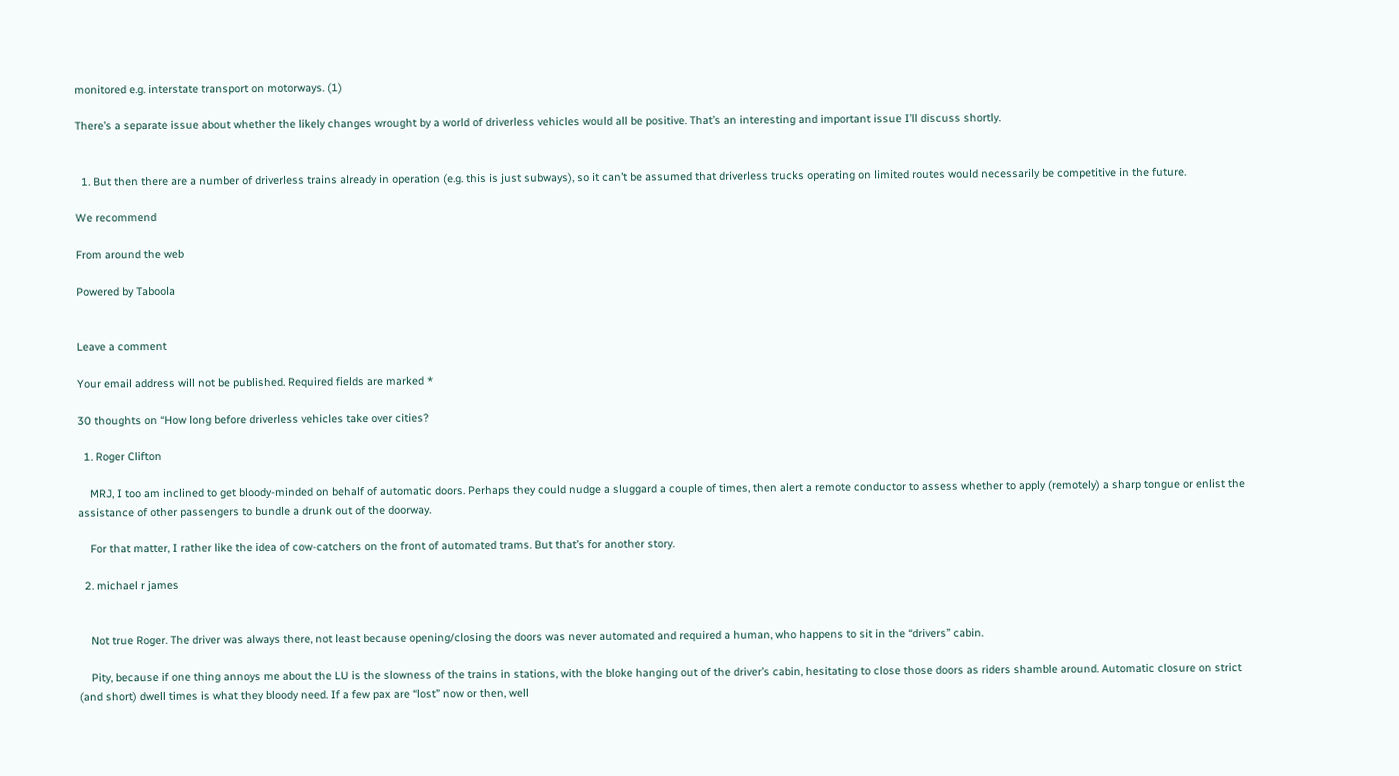monitored e.g. interstate transport on motorways. (1)

There’s a separate issue about whether the likely changes wrought by a world of driverless vehicles would all be positive. That’s an interesting and important issue I’ll discuss shortly.


  1. But then there are a number of driverless trains already in operation (e.g. this is just subways), so it can’t be assumed that driverless trucks operating on limited routes would necessarily be competitive in the future.

We recommend

From around the web

Powered by Taboola


Leave a comment

Your email address will not be published. Required fields are marked *

30 thoughts on “How long before driverless vehicles take over cities?

  1. Roger Clifton

    MRJ, I too am inclined to get bloody-minded on behalf of automatic doors. Perhaps they could nudge a sluggard a couple of times, then alert a remote conductor to assess whether to apply (remotely) a sharp tongue or enlist the assistance of other passengers to bundle a drunk out of the doorway.

    For that matter, I rather like the idea of cow-catchers on the front of automated trams. But that’s for another story.

  2. michael r james


    Not true Roger. The driver was always there, not least because opening/closing the doors was never automated and required a human, who happens to sit in the “drivers” cabin.

    Pity, because if one thing annoys me about the LU is the slowness of the trains in stations, with the bloke hanging out of the driver’s cabin, hesitating to close those doors as riders shamble around. Automatic closure on strict (and short) dwell times is what they bloody need. If a few pax are “lost” now or then, well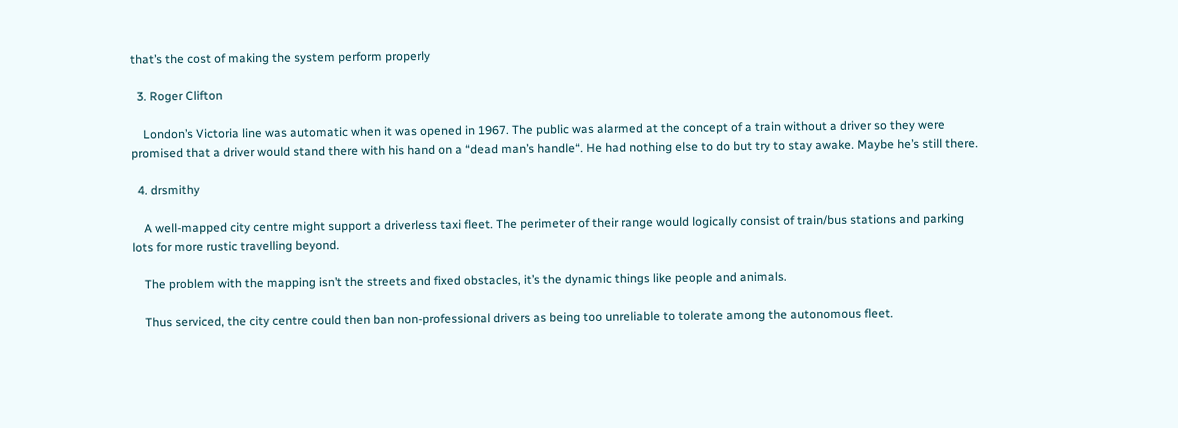that’s the cost of making the system perform properly

  3. Roger Clifton

    London’s Victoria line was automatic when it was opened in 1967. The public was alarmed at the concept of a train without a driver so they were promised that a driver would stand there with his hand on a “dead man’s handle“. He had nothing else to do but try to stay awake. Maybe he’s still there.

  4. drsmithy

    A well-mapped city centre might support a driverless taxi fleet. The perimeter of their range would logically consist of train/bus stations and parking lots for more rustic travelling beyond.

    The problem with the mapping isn’t the streets and fixed obstacles, it’s the dynamic things like people and animals.

    Thus serviced, the city centre could then ban non-professional drivers as being too unreliable to tolerate among the autonomous fleet.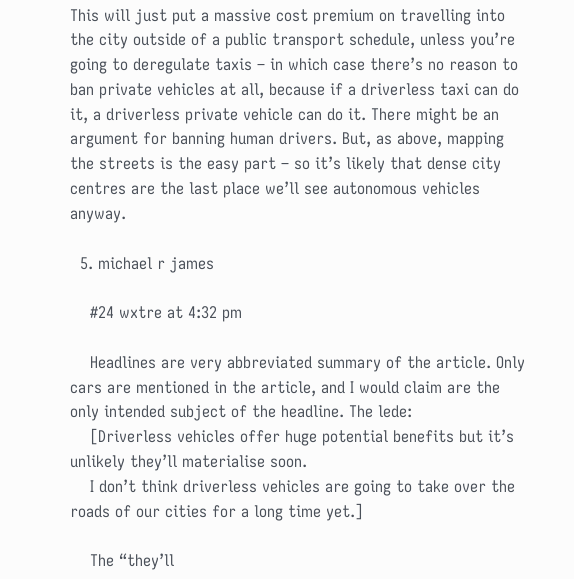This will just put a massive cost premium on travelling into the city outside of a public transport schedule, unless you’re going to deregulate taxis – in which case there’s no reason to ban private vehicles at all, because if a driverless taxi can do it, a driverless private vehicle can do it. There might be an argument for banning human drivers. But, as above, mapping the streets is the easy part – so it’s likely that dense city centres are the last place we’ll see autonomous vehicles anyway.

  5. michael r james

    #24 wxtre at 4:32 pm

    Headlines are very abbreviated summary of the article. Only cars are mentioned in the article, and I would claim are the only intended subject of the headline. The lede:
    [Driverless vehicles offer huge potential benefits but it’s unlikely they’ll materialise soon.
    I don’t think driverless vehicles are going to take over the roads of our cities for a long time yet.]

    The “they’ll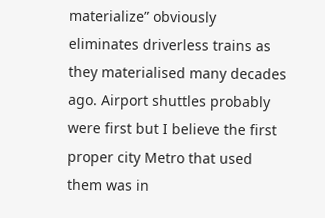materialize” obviously eliminates driverless trains as they materialised many decades ago. Airport shuttles probably were first but I believe the first proper city Metro that used them was in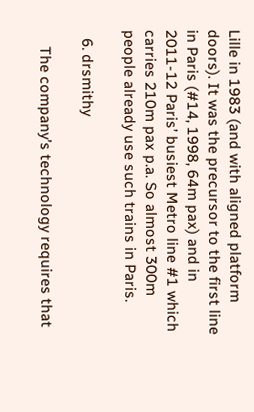Lille in 1983 (and with aligned platform doors). It was the precursor to the first line in Paris (#14, 1998, 64m pax) and in 2011-12 Paris’ busiest Metro line #1 which carries 210m pax p.a. So almost 300m people already use such trains in Paris.

  6. drsmithy

    The company’s technology requires that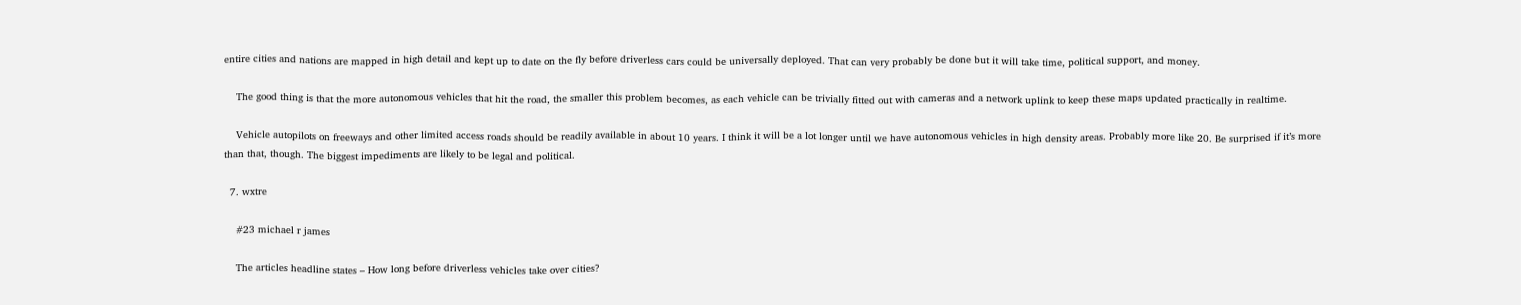entire cities and nations are mapped in high detail and kept up to date on the fly before driverless cars could be universally deployed. That can very probably be done but it will take time, political support, and money.

    The good thing is that the more autonomous vehicles that hit the road, the smaller this problem becomes, as each vehicle can be trivially fitted out with cameras and a network uplink to keep these maps updated practically in realtime.

    Vehicle autopilots on freeways and other limited access roads should be readily available in about 10 years. I think it will be a lot longer until we have autonomous vehicles in high density areas. Probably more like 20. Be surprised if it’s more than that, though. The biggest impediments are likely to be legal and political.

  7. wxtre

    #23 michael r james

    The articles headline states – How long before driverless vehicles take over cities?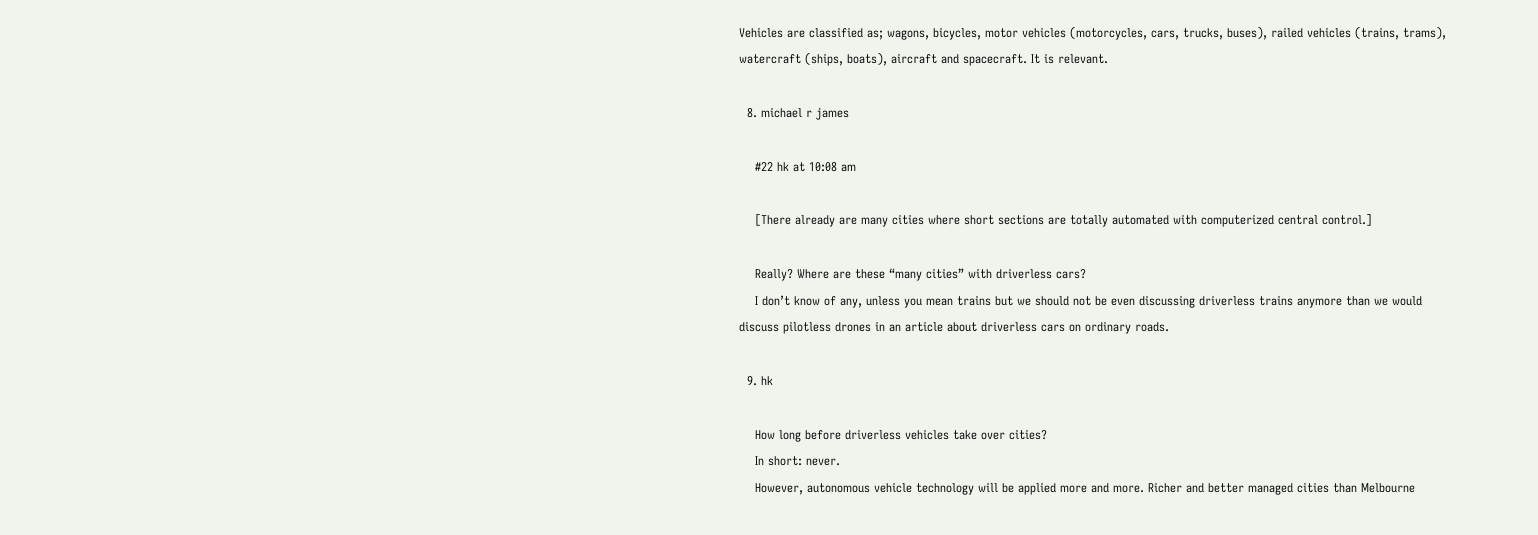Vehicles are classified as; wagons, bicycles, motor vehicles (motorcycles, cars, trucks, buses), railed vehicles (trains, trams), watercraft (ships, boats), aircraft and spacecraft. It is relevant.

  8. michael r james

    #22 hk at 10:08 am

    [There already are many cities where short sections are totally automated with computerized central control.]

    Really? Where are these “many cities” with driverless cars?
    I don’t know of any, unless you mean trains but we should not be even discussing driverless trains anymore than we would discuss pilotless drones in an article about driverless cars on ordinary roads.

  9. hk

    How long before driverless vehicles take over cities?
    In short: never.
    However, autonomous vehicle technology will be applied more and more. Richer and better managed cities than Melbourne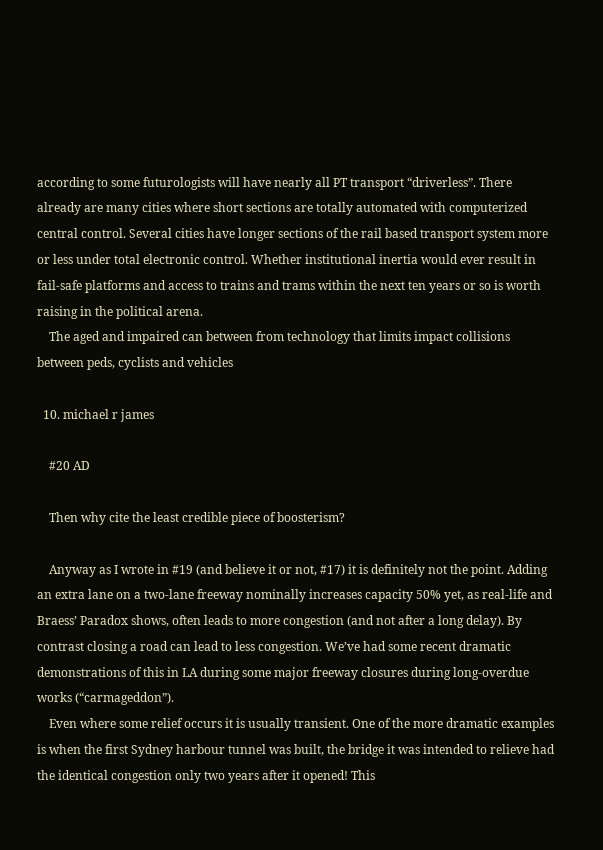according to some futurologists will have nearly all PT transport “driverless”. There already are many cities where short sections are totally automated with computerized central control. Several cities have longer sections of the rail based transport system more or less under total electronic control. Whether institutional inertia would ever result in fail-safe platforms and access to trains and trams within the next ten years or so is worth raising in the political arena.
    The aged and impaired can between from technology that limits impact collisions between peds, cyclists and vehicles

  10. michael r james

    #20 AD

    Then why cite the least credible piece of boosterism?

    Anyway as I wrote in #19 (and believe it or not, #17) it is definitely not the point. Adding an extra lane on a two-lane freeway nominally increases capacity 50% yet, as real-life and Braess’ Paradox shows, often leads to more congestion (and not after a long delay). By contrast closing a road can lead to less congestion. We’ve had some recent dramatic demonstrations of this in LA during some major freeway closures during long-overdue works (“carmageddon”).
    Even where some relief occurs it is usually transient. One of the more dramatic examples is when the first Sydney harbour tunnel was built, the bridge it was intended to relieve had the identical congestion only two years after it opened! This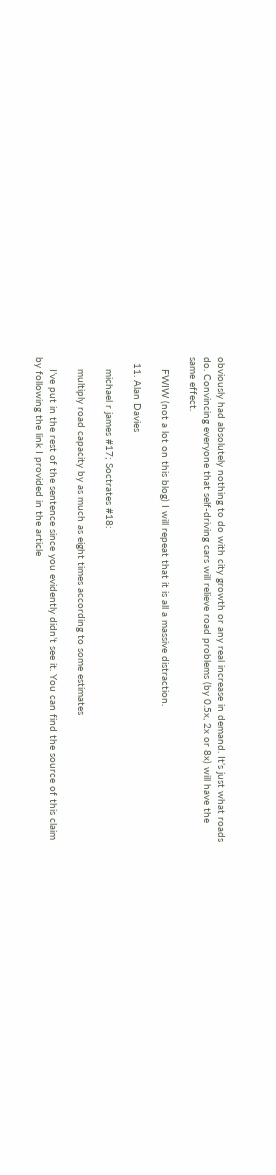obviously had absolutely nothing to do with city growth or any real increase in demand. It’s just what roads do. Convincing everyone that self-driving cars will relieve road problems (by 0.5x, 2x or 8x) will have the same effect.

    FWIW (not a lot on this blog) I will repeat that it is all a massive distraction.

  11. Alan Davies

    michael r james #17; Soctrates #18:

    multiply road capacity by as much as eight times according to some estimates

    I’ve put in the rest of the sentence since you evidently didn’t see it. You can find the source of this claim by following the link I provided in the article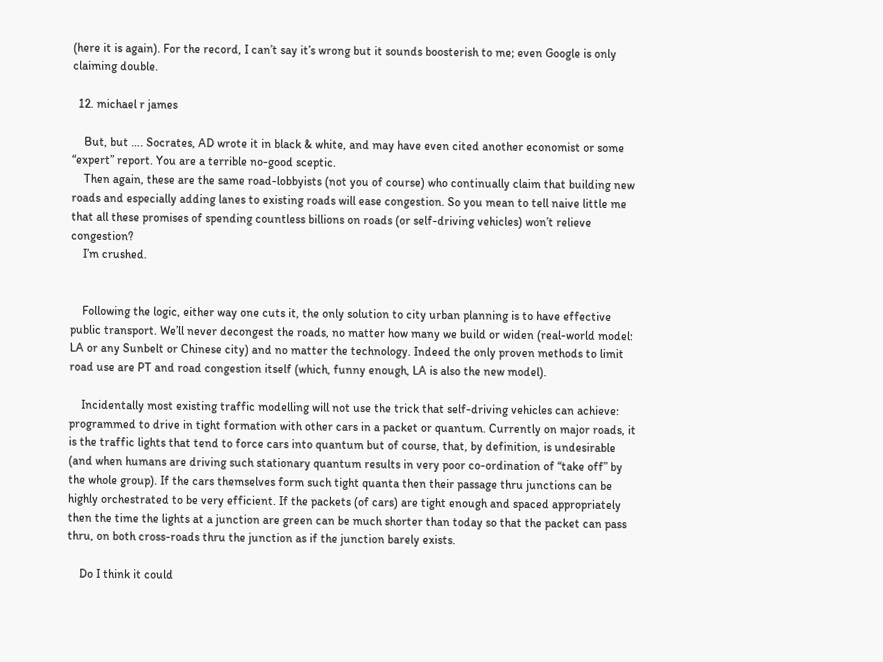(here it is again). For the record, I can’t say it’s wrong but it sounds boosterish to me; even Google is only claiming double.

  12. michael r james

    But, but …. Socrates, AD wrote it in black & white, and may have even cited another economist or some “expert” report. You are a terrible no-good sceptic.
    Then again, these are the same road-lobbyists (not you of course) who continually claim that building new roads and especially adding lanes to existing roads will ease congestion. So you mean to tell naive little me that all these promises of spending countless billions on roads (or self-driving vehicles) won’t relieve congestion?
    I’m crushed.


    Following the logic, either way one cuts it, the only solution to city urban planning is to have effective public transport. We’ll never decongest the roads, no matter how many we build or widen (real-world model: LA or any Sunbelt or Chinese city) and no matter the technology. Indeed the only proven methods to limit road use are PT and road congestion itself (which, funny enough, LA is also the new model).

    Incidentally most existing traffic modelling will not use the trick that self-driving vehicles can achieve: programmed to drive in tight formation with other cars in a packet or quantum. Currently on major roads, it is the traffic lights that tend to force cars into quantum but of course, that, by definition, is undesirable (and when humans are driving such stationary quantum results in very poor co-ordination of “take off” by the whole group). If the cars themselves form such tight quanta then their passage thru junctions can be highly orchestrated to be very efficient. If the packets (of cars) are tight enough and spaced appropriately then the time the lights at a junction are green can be much shorter than today so that the packet can pass thru, on both cross-roads thru the junction as if the junction barely exists.

    Do I think it could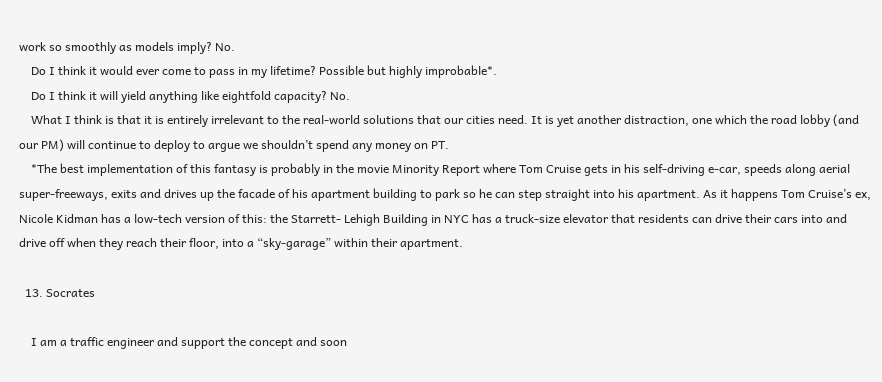work so smoothly as models imply? No.
    Do I think it would ever come to pass in my lifetime? Possible but highly improbable*.
    Do I think it will yield anything like eightfold capacity? No.
    What I think is that it is entirely irrelevant to the real-world solutions that our cities need. It is yet another distraction, one which the road lobby (and our PM) will continue to deploy to argue we shouldn’t spend any money on PT.
    *The best implementation of this fantasy is probably in the movie Minority Report where Tom Cruise gets in his self-driving e-car, speeds along aerial super-freeways, exits and drives up the facade of his apartment building to park so he can step straight into his apartment. As it happens Tom Cruise’s ex, Nicole Kidman has a low-tech version of this: the Starrett- Lehigh Building in NYC has a truck-size elevator that residents can drive their cars into and drive off when they reach their floor, into a “sky-garage” within their apartment.

  13. Socrates

    I am a traffic engineer and support the concept and soon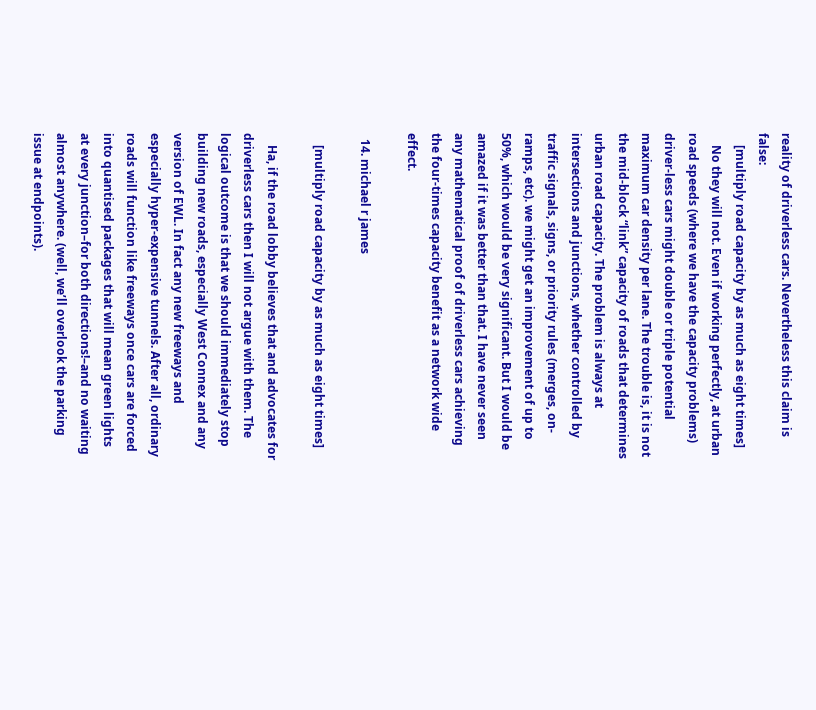reality of driverless cars. Nevertheless this claim is false:
    [multiply road capacity by as much as eight times]
    No they will not. Even if working perfectly, at urban road speeds (where we have the capacity problems) driver-less cars might double or triple potential maximum car density per lane. The trouble is, it is not the mid-block “link” capacity of roads that determines urban road capacity. The problem is always at intersections and junctions, whether controlled by traffic signals, signs, or priority rules (merges, on-ramps, etc). we might get an improvement of up to 50%, which would be very significant. But I would be amazed if it was better than that. I have never seen any mathematical proof of driverless cars achieving the four-times capacity benefit as a network wide effect.

  14. michael r james

    [multiply road capacity by as much as eight times]

    Ha, if the road lobby believes that and advocates for driverless cars then I will not argue with them. The logical outcome is that we should immediately stop building new roads, especially West Connex and any version of EWL. In fact any new freeways and especially hyper-expensive tunnels. After all, ordinary roads will function like freeways once cars are forced into quantised packages that will mean green lights at every junction–for both directions!–and no waiting almost anywhere. (well, we’ll overlook the parking issue at endpoints).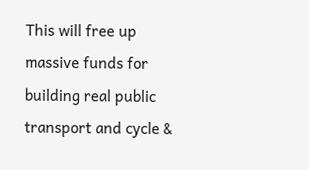This will free up massive funds for building real public transport and cycle &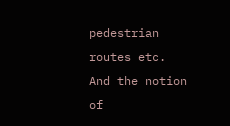pedestrian routes etc. And the notion of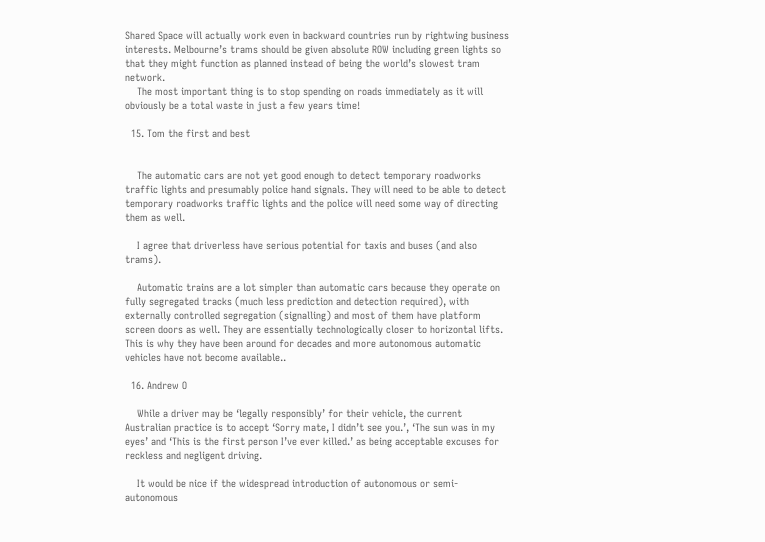Shared Space will actually work even in backward countries run by rightwing business interests. Melbourne’s trams should be given absolute ROW including green lights so that they might function as planned instead of being the world’s slowest tram network.
    The most important thing is to stop spending on roads immediately as it will obviously be a total waste in just a few years time!

  15. Tom the first and best


    The automatic cars are not yet good enough to detect temporary roadworks traffic lights and presumably police hand signals. They will need to be able to detect temporary roadworks traffic lights and the police will need some way of directing them as well.

    I agree that driverless have serious potential for taxis and buses (and also trams).

    Automatic trains are a lot simpler than automatic cars because they operate on fully segregated tracks (much less prediction and detection required), with externally controlled segregation (signalling) and most of them have platform screen doors as well. They are essentially technologically closer to horizontal lifts. This is why they have been around for decades and more autonomous automatic vehicles have not become available..

  16. Andrew O

    While a driver may be ‘legally responsibly’ for their vehicle, the current Australian practice is to accept ‘Sorry mate, I didn’t see you.’, ‘The sun was in my eyes’ and ‘This is the first person I’ve ever killed.’ as being acceptable excuses for reckless and negligent driving.

    It would be nice if the widespread introduction of autonomous or semi-autonomous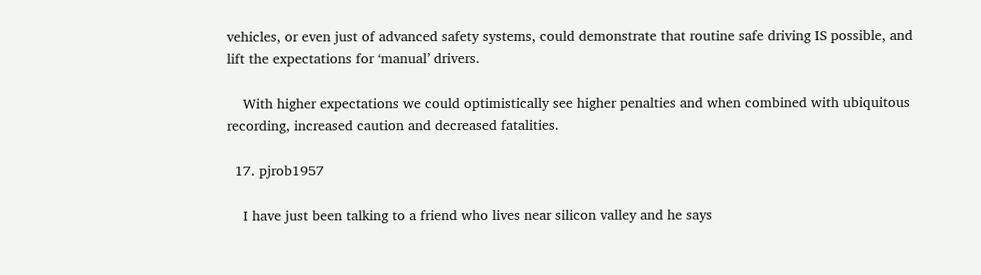vehicles, or even just of advanced safety systems, could demonstrate that routine safe driving IS possible, and lift the expectations for ‘manual’ drivers.

    With higher expectations we could optimistically see higher penalties and when combined with ubiquitous recording, increased caution and decreased fatalities.

  17. pjrob1957

    I have just been talking to a friend who lives near silicon valley and he says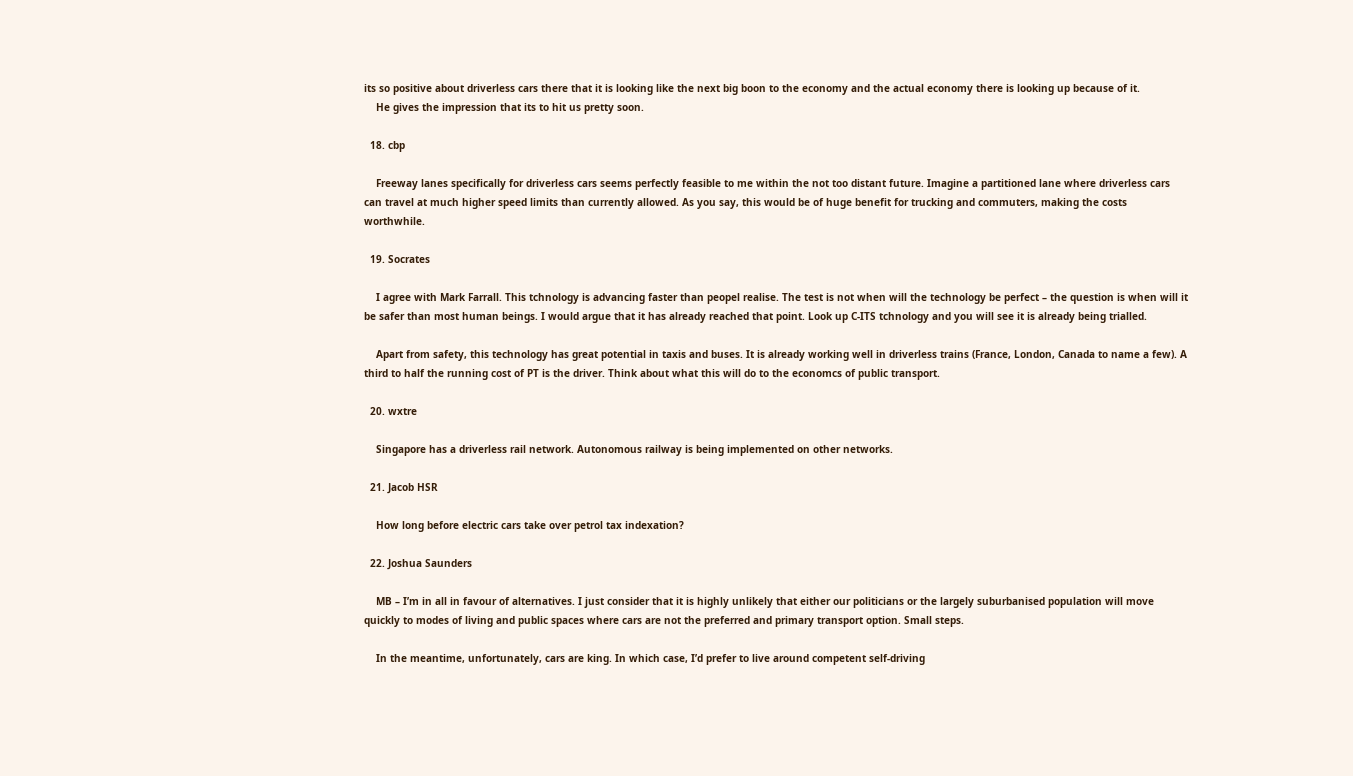its so positive about driverless cars there that it is looking like the next big boon to the economy and the actual economy there is looking up because of it.
    He gives the impression that its to hit us pretty soon.

  18. cbp

    Freeway lanes specifically for driverless cars seems perfectly feasible to me within the not too distant future. Imagine a partitioned lane where driverless cars can travel at much higher speed limits than currently allowed. As you say, this would be of huge benefit for trucking and commuters, making the costs worthwhile.

  19. Socrates

    I agree with Mark Farrall. This tchnology is advancing faster than peopel realise. The test is not when will the technology be perfect – the question is when will it be safer than most human beings. I would argue that it has already reached that point. Look up C-ITS tchnology and you will see it is already being trialled.

    Apart from safety, this technology has great potential in taxis and buses. It is already working well in driverless trains (France, London, Canada to name a few). A third to half the running cost of PT is the driver. Think about what this will do to the economcs of public transport.

  20. wxtre

    Singapore has a driverless rail network. Autonomous railway is being implemented on other networks.

  21. Jacob HSR

    How long before electric cars take over petrol tax indexation?

  22. Joshua Saunders

    MB – I’m in all in favour of alternatives. I just consider that it is highly unlikely that either our politicians or the largely suburbanised population will move quickly to modes of living and public spaces where cars are not the preferred and primary transport option. Small steps.

    In the meantime, unfortunately, cars are king. In which case, I’d prefer to live around competent self-driving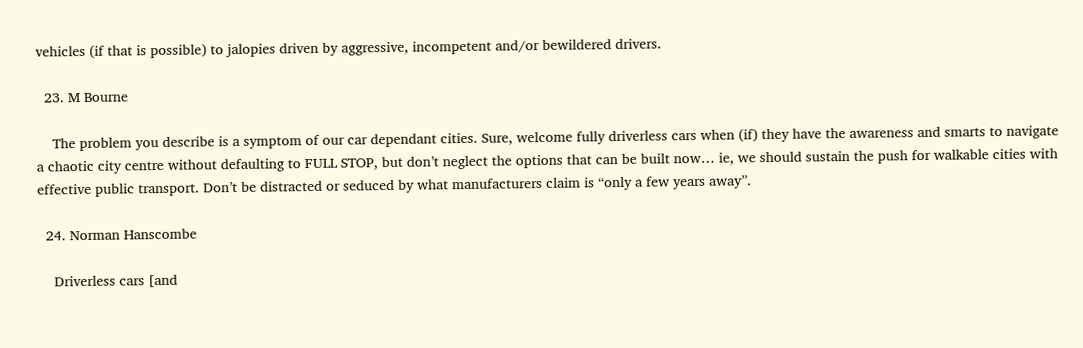vehicles (if that is possible) to jalopies driven by aggressive, incompetent and/or bewildered drivers.

  23. M Bourne

    The problem you describe is a symptom of our car dependant cities. Sure, welcome fully driverless cars when (if) they have the awareness and smarts to navigate a chaotic city centre without defaulting to FULL STOP, but don’t neglect the options that can be built now… ie, we should sustain the push for walkable cities with effective public transport. Don’t be distracted or seduced by what manufacturers claim is “only a few years away”.

  24. Norman Hanscombe

    Driverless cars [and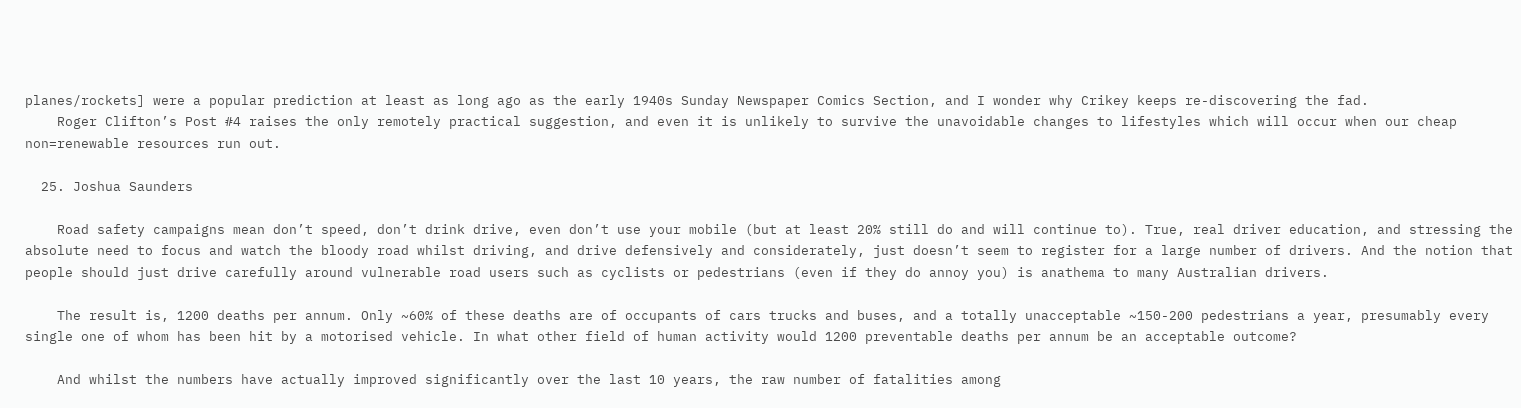planes/rockets] were a popular prediction at least as long ago as the early 1940s Sunday Newspaper Comics Section, and I wonder why Crikey keeps re-discovering the fad.
    Roger Clifton’s Post #4 raises the only remotely practical suggestion, and even it is unlikely to survive the unavoidable changes to lifestyles which will occur when our cheap non=renewable resources run out.

  25. Joshua Saunders

    Road safety campaigns mean don’t speed, don’t drink drive, even don’t use your mobile (but at least 20% still do and will continue to). True, real driver education, and stressing the absolute need to focus and watch the bloody road whilst driving, and drive defensively and considerately, just doesn’t seem to register for a large number of drivers. And the notion that people should just drive carefully around vulnerable road users such as cyclists or pedestrians (even if they do annoy you) is anathema to many Australian drivers.

    The result is, 1200 deaths per annum. Only ~60% of these deaths are of occupants of cars trucks and buses, and a totally unacceptable ~150-200 pedestrians a year, presumably every single one of whom has been hit by a motorised vehicle. In what other field of human activity would 1200 preventable deaths per annum be an acceptable outcome?

    And whilst the numbers have actually improved significantly over the last 10 years, the raw number of fatalities among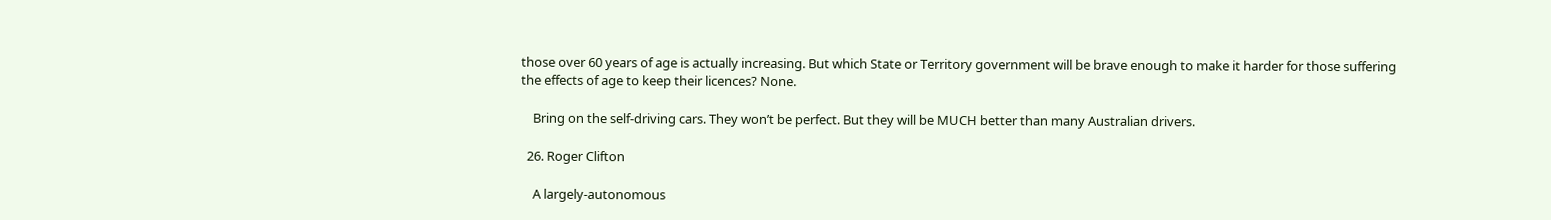those over 60 years of age is actually increasing. But which State or Territory government will be brave enough to make it harder for those suffering the effects of age to keep their licences? None.

    Bring on the self-driving cars. They won’t be perfect. But they will be MUCH better than many Australian drivers.

  26. Roger Clifton

    A largely-autonomous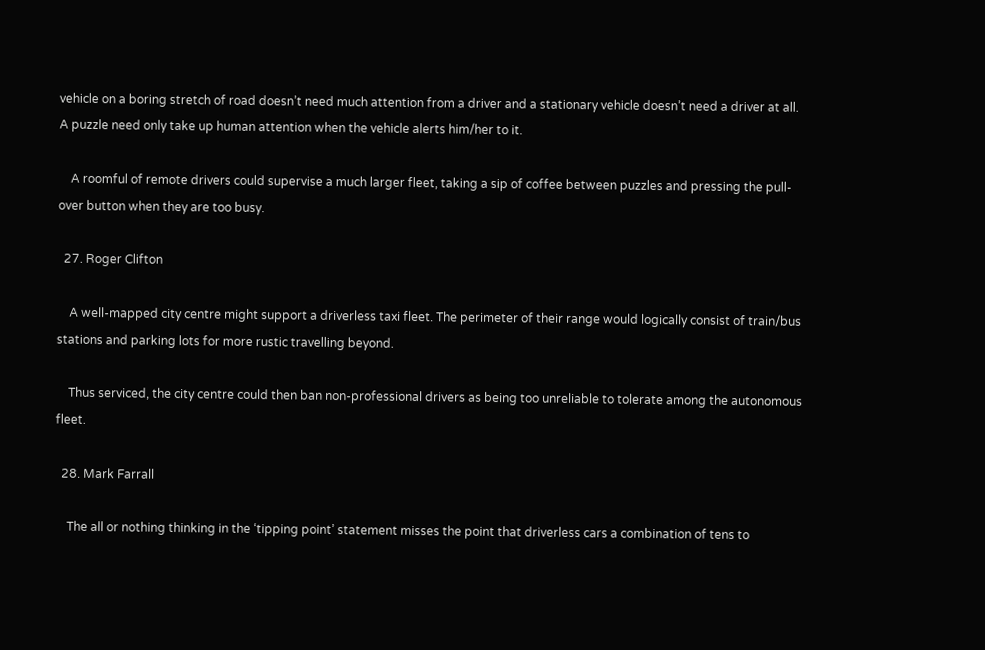vehicle on a boring stretch of road doesn’t need much attention from a driver and a stationary vehicle doesn’t need a driver at all. A puzzle need only take up human attention when the vehicle alerts him/her to it.

    A roomful of remote drivers could supervise a much larger fleet, taking a sip of coffee between puzzles and pressing the pull-over button when they are too busy.

  27. Roger Clifton

    A well-mapped city centre might support a driverless taxi fleet. The perimeter of their range would logically consist of train/bus stations and parking lots for more rustic travelling beyond.

    Thus serviced, the city centre could then ban non-professional drivers as being too unreliable to tolerate among the autonomous fleet.

  28. Mark Farrall

    The all or nothing thinking in the ‘tipping point’ statement misses the point that driverless cars a combination of tens to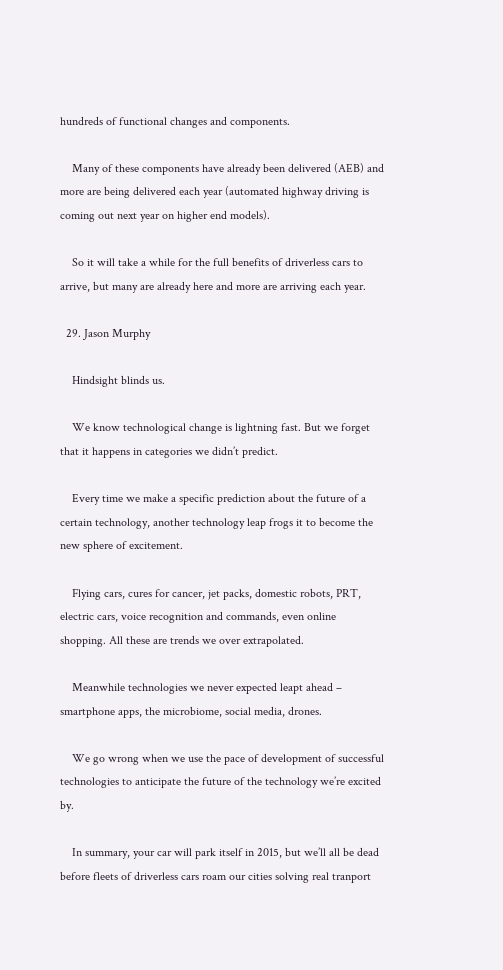hundreds of functional changes and components.

    Many of these components have already been delivered (AEB) and more are being delivered each year (automated highway driving is coming out next year on higher end models).

    So it will take a while for the full benefits of driverless cars to arrive, but many are already here and more are arriving each year.

  29. Jason Murphy

    Hindsight blinds us.

    We know technological change is lightning fast. But we forget that it happens in categories we didn’t predict.

    Every time we make a specific prediction about the future of a certain technology, another technology leap frogs it to become the new sphere of excitement.

    Flying cars, cures for cancer, jet packs, domestic robots, PRT, electric cars, voice recognition and commands, even online shopping. All these are trends we over extrapolated.

    Meanwhile technologies we never expected leapt ahead – smartphone apps, the microbiome, social media, drones.

    We go wrong when we use the pace of development of successful technologies to anticipate the future of the technology we’re excited by.

    In summary, your car will park itself in 2015, but we’ll all be dead before fleets of driverless cars roam our cities solving real tranport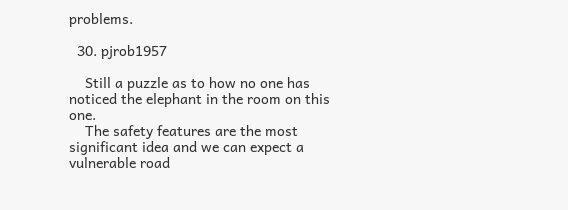problems.

  30. pjrob1957

    Still a puzzle as to how no one has noticed the elephant in the room on this one.
    The safety features are the most significant idea and we can expect a vulnerable road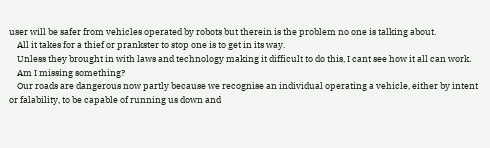user will be safer from vehicles operated by robots but therein is the problem no one is talking about.
    All it takes for a thief or prankster to stop one is to get in its way.
    Unless they brought in with laws and technology making it difficult to do this, I cant see how it all can work.
    Am I missing something?
    Our roads are dangerous now partly because we recognise an individual operating a vehicle, either by intent or falability, to be capable of running us down and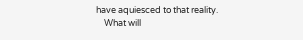have aquiesced to that reality.
    What will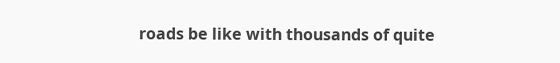roads be like with thousands of quite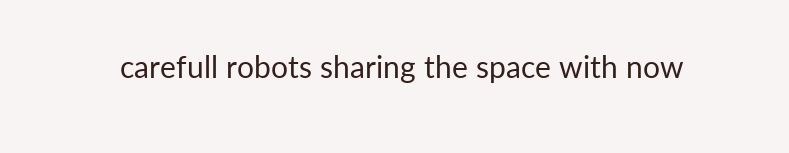carefull robots sharing the space with now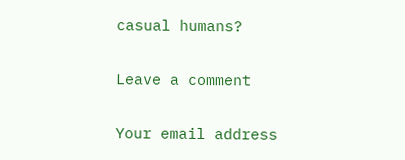casual humans?

Leave a comment

Your email address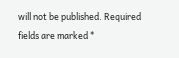will not be published. Required fields are marked *